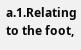a.1.Relating to the foot,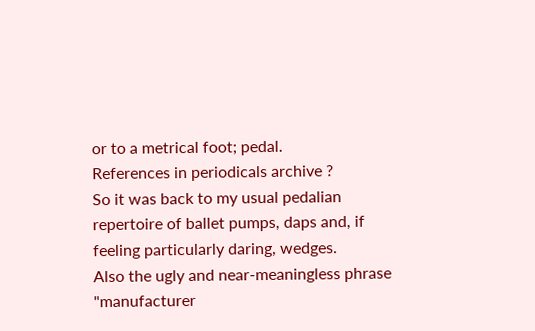or to a metrical foot; pedal.
References in periodicals archive ?
So it was back to my usual pedalian repertoire of ballet pumps, daps and, if feeling particularly daring, wedges.
Also the ugly and near-meaningless phrase "manufacturer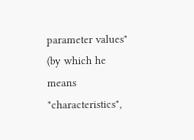parameter values" (by which he means "characteristics",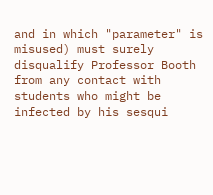and in which "parameter" is misused) must surely disqualify Professor Booth from any contact with students who might be infected by his sesqui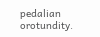pedalian orotundity.